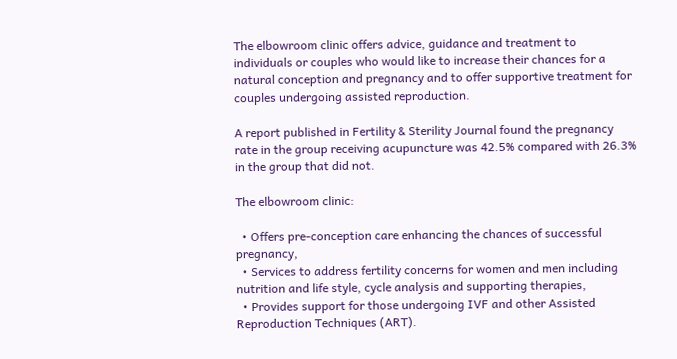The elbowroom clinic offers advice, guidance and treatment to individuals or couples who would like to increase their chances for a natural conception and pregnancy and to offer supportive treatment for couples undergoing assisted reproduction.

A report published in Fertility & Sterility Journal found the pregnancy rate in the group receiving acupuncture was 42.5% compared with 26.3% in the group that did not.

The elbowroom clinic:

  • Offers pre-conception care enhancing the chances of successful pregnancy,
  • Services to address fertility concerns for women and men including nutrition and life style, cycle analysis and supporting therapies,
  • Provides support for those undergoing IVF and other Assisted Reproduction Techniques (ART).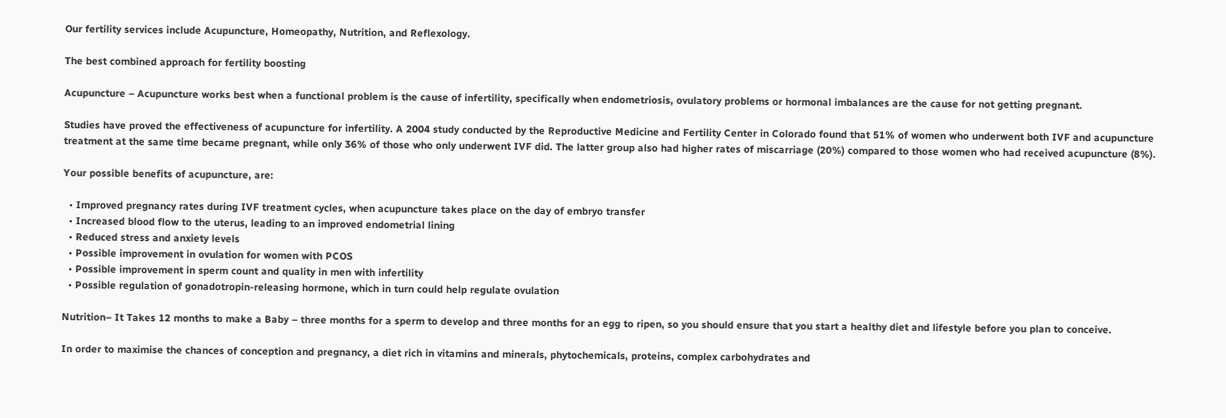Our fertility services include Acupuncture, Homeopathy, Nutrition, and Reflexology.

The best combined approach for fertility boosting

Acupuncture – Acupuncture works best when a functional problem is the cause of infertility, specifically when endometriosis, ovulatory problems or hormonal imbalances are the cause for not getting pregnant.

Studies have proved the effectiveness of acupuncture for infertility. A 2004 study conducted by the Reproductive Medicine and Fertility Center in Colorado found that 51% of women who underwent both IVF and acupuncture treatment at the same time became pregnant, while only 36% of those who only underwent IVF did. The latter group also had higher rates of miscarriage (20%) compared to those women who had received acupuncture (8%).

Your possible benefits of acupuncture, are:

  • Improved pregnancy rates during IVF treatment cycles, when acupuncture takes place on the day of embryo transfer
  • Increased blood flow to the uterus, leading to an improved endometrial lining
  • Reduced stress and anxiety levels
  • Possible improvement in ovulation for women with PCOS
  • Possible improvement in sperm count and quality in men with infertility
  • Possible regulation of gonadotropin-releasing hormone, which in turn could help regulate ovulation

Nutrition– It Takes 12 months to make a Baby – three months for a sperm to develop and three months for an egg to ripen, so you should ensure that you start a healthy diet and lifestyle before you plan to conceive.

In order to maximise the chances of conception and pregnancy, a diet rich in vitamins and minerals, phytochemicals, proteins, complex carbohydrates and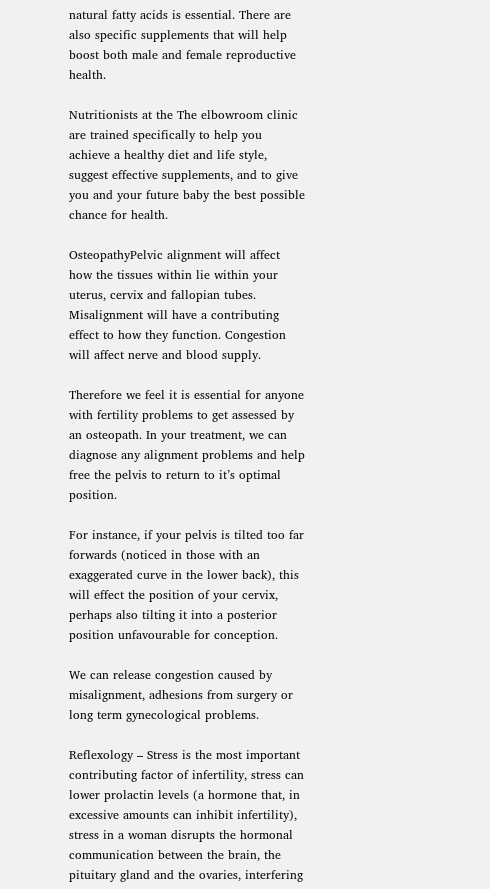natural fatty acids is essential. There are also specific supplements that will help boost both male and female reproductive health.

Nutritionists at the The elbowroom clinic are trained specifically to help you achieve a healthy diet and life style, suggest effective supplements, and to give you and your future baby the best possible chance for health.

OsteopathyPelvic alignment will affect how the tissues within lie within your uterus, cervix and fallopian tubes. Misalignment will have a contributing effect to how they function. Congestion will affect nerve and blood supply.

Therefore we feel it is essential for anyone with fertility problems to get assessed by an osteopath. In your treatment, we can diagnose any alignment problems and help free the pelvis to return to it’s optimal position.

For instance, if your pelvis is tilted too far forwards (noticed in those with an exaggerated curve in the lower back), this will effect the position of your cervix, perhaps also tilting it into a posterior position unfavourable for conception.

We can release congestion caused by misalignment, adhesions from surgery or long term gynecological problems.

Reflexology – Stress is the most important contributing factor of infertility, stress can lower prolactin levels (a hormone that, in excessive amounts can inhibit infertility), stress in a woman disrupts the hormonal communication between the brain, the pituitary gland and the ovaries, interfering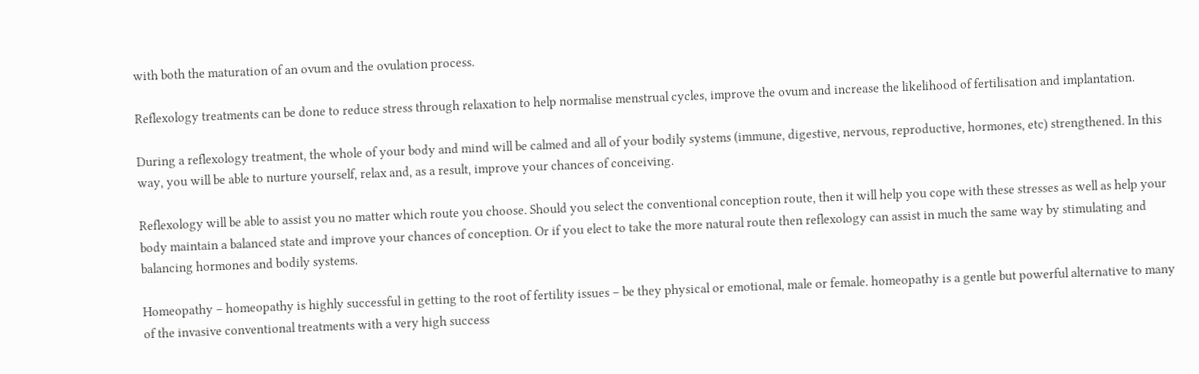with both the maturation of an ovum and the ovulation process.

Reflexology treatments can be done to reduce stress through relaxation to help normalise menstrual cycles, improve the ovum and increase the likelihood of fertilisation and implantation.

During a reflexology treatment, the whole of your body and mind will be calmed and all of your bodily systems (immune, digestive, nervous, reproductive, hormones, etc) strengthened. In this way, you will be able to nurture yourself, relax and, as a result, improve your chances of conceiving.

Reflexology will be able to assist you no matter which route you choose. Should you select the conventional conception route, then it will help you cope with these stresses as well as help your body maintain a balanced state and improve your chances of conception. Or if you elect to take the more natural route then reflexology can assist in much the same way by stimulating and balancing hormones and bodily systems.

Homeopathy – homeopathy is highly successful in getting to the root of fertility issues – be they physical or emotional, male or female. homeopathy is a gentle but powerful alternative to many of the invasive conventional treatments with a very high success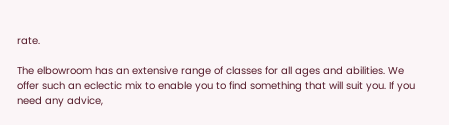rate.

The elbowroom has an extensive range of classes for all ages and abilities. We offer such an eclectic mix to enable you to find something that will suit you. If you need any advice,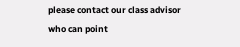please contact our class advisor who can point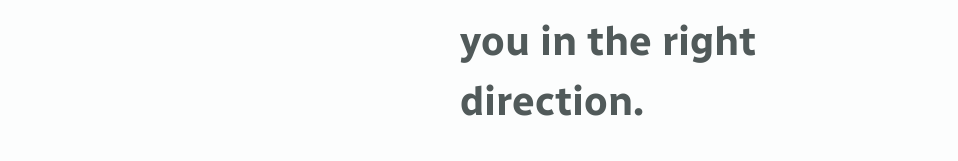you in the right direction.